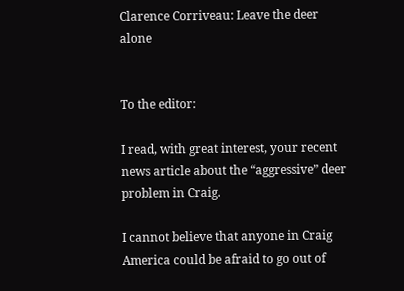Clarence Corriveau: Leave the deer alone


To the editor:

I read, with great interest, your recent news article about the “aggressive” deer problem in Craig.

I cannot believe that anyone in Craig America could be afraid to go out of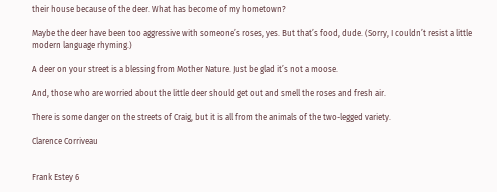their house because of the deer. What has become of my hometown?

Maybe the deer have been too aggressive with someone’s roses, yes. But that’s food, dude. (Sorry, I couldn’t resist a little modern language rhyming.)

A deer on your street is a blessing from Mother Nature. Just be glad it’s not a moose.

And, those who are worried about the little deer should get out and smell the roses and fresh air.

There is some danger on the streets of Craig, but it is all from the animals of the two-legged variety.

Clarence Corriveau


Frank Estey 6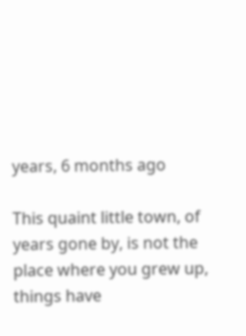years, 6 months ago

This quaint little town, of years gone by, is not the place where you grew up, things have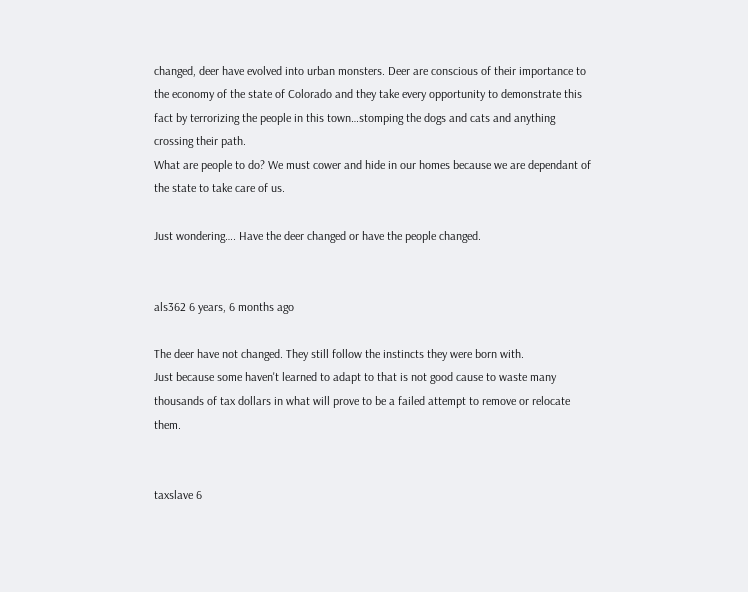changed, deer have evolved into urban monsters. Deer are conscious of their importance to the economy of the state of Colorado and they take every opportunity to demonstrate this fact by terrorizing the people in this town…stomping the dogs and cats and anything crossing their path.
What are people to do? We must cower and hide in our homes because we are dependant of the state to take care of us.

Just wondering…. Have the deer changed or have the people changed.


als362 6 years, 6 months ago

The deer have not changed. They still follow the instincts they were born with.
Just because some haven't learned to adapt to that is not good cause to waste many thousands of tax dollars in what will prove to be a failed attempt to remove or relocate them.


taxslave 6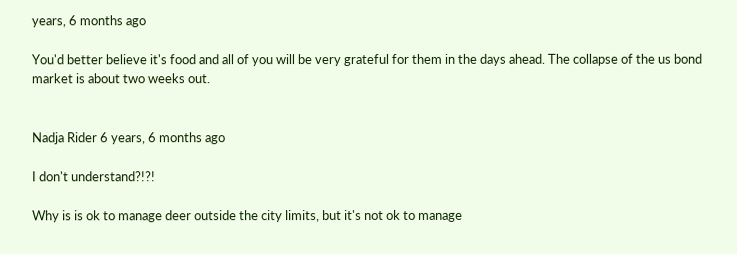years, 6 months ago

You'd better believe it's food and all of you will be very grateful for them in the days ahead. The collapse of the us bond market is about two weeks out.


Nadja Rider 6 years, 6 months ago

I don't understand?!?!

Why is is ok to manage deer outside the city limits, but it's not ok to manage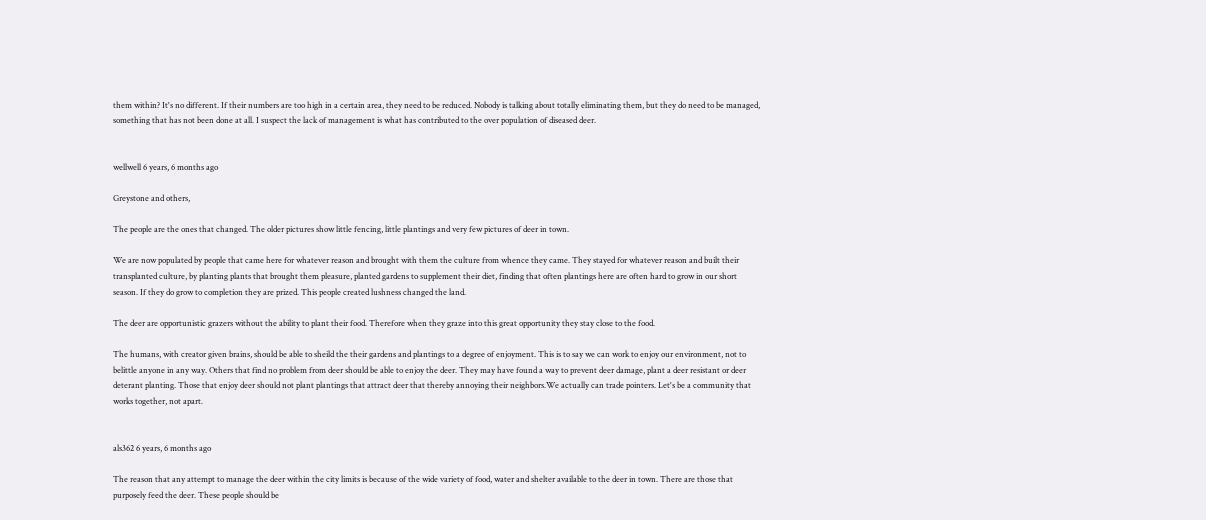them within? It's no different. If their numbers are too high in a certain area, they need to be reduced. Nobody is talking about totally eliminating them, but they do need to be managed, something that has not been done at all. I suspect the lack of management is what has contributed to the over population of diseased deer.


wellwell 6 years, 6 months ago

Greystone and others,

The people are the ones that changed. The older pictures show little fencing, little plantings and very few pictures of deer in town.

We are now populated by people that came here for whatever reason and brought with them the culture from whence they came. They stayed for whatever reason and built their transplanted culture, by planting plants that brought them pleasure, planted gardens to supplement their diet, finding that often plantings here are often hard to grow in our short season. If they do grow to completion they are prized. This people created lushness changed the land.

The deer are opportunistic grazers without the ability to plant their food. Therefore when they graze into this great opportunity they stay close to the food.

The humans, with creator given brains, should be able to sheild the their gardens and plantings to a degree of enjoyment. This is to say we can work to enjoy our environment, not to belittle anyone in any way. Others that find no problem from deer should be able to enjoy the deer. They may have found a way to prevent deer damage, plant a deer resistant or deer deterant planting. Those that enjoy deer should not plant plantings that attract deer that thereby annoying their neighbors.We actually can trade pointers. Let's be a community that works together, not apart.


als362 6 years, 6 months ago

The reason that any attempt to manage the deer within the city limits is because of the wide variety of food, water and shelter available to the deer in town. There are those that purposely feed the deer. These people should be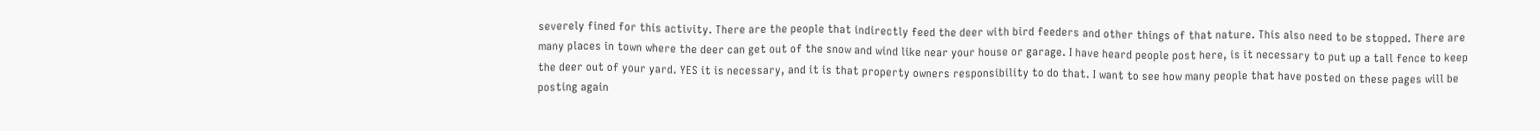severely fined for this activity. There are the people that indirectly feed the deer with bird feeders and other things of that nature. This also need to be stopped. There are many places in town where the deer can get out of the snow and wind like near your house or garage. I have heard people post here, is it necessary to put up a tall fence to keep the deer out of your yard. YES it is necessary, and it is that property owners responsibility to do that. I want to see how many people that have posted on these pages will be posting again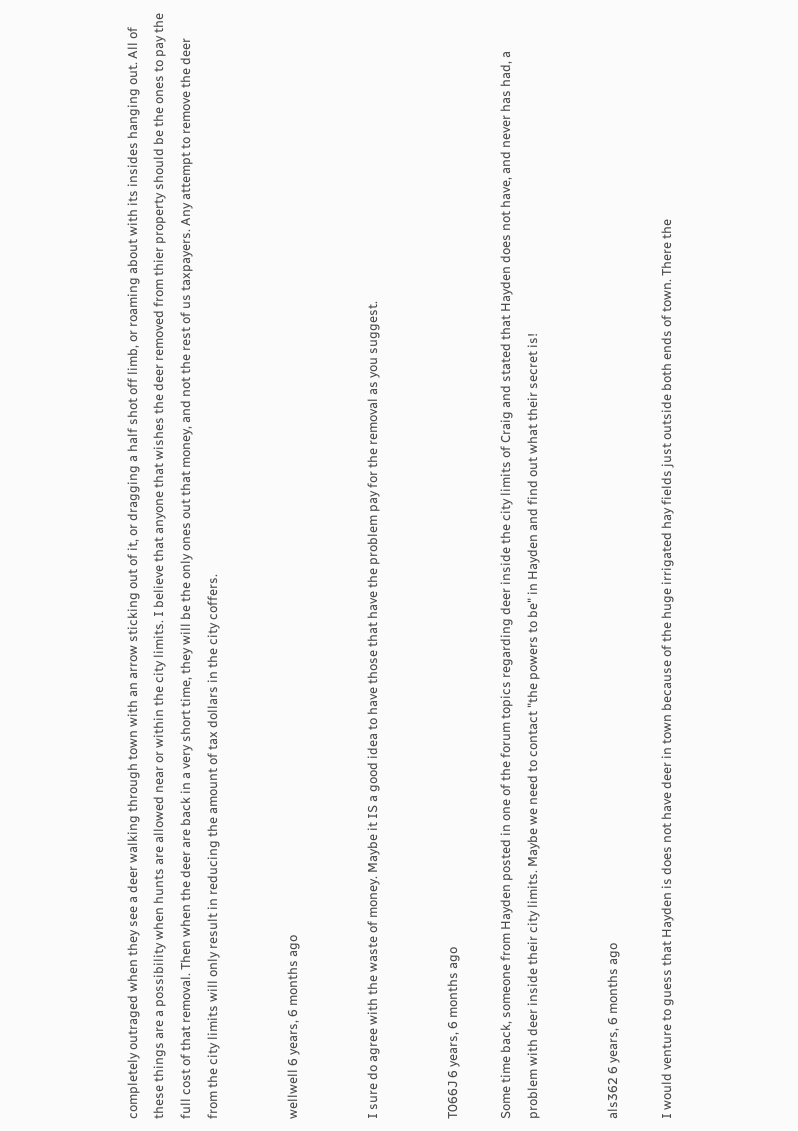completely outraged when they see a deer walking through town with an arrow sticking out of it, or dragging a half shot off limb, or roaming about with its insides hanging out. All of these things are a possibility when hunts are allowed near or within the city limits. I believe that anyone that wishes the deer removed from thier property should be the ones to pay the full cost of that removal. Then when the deer are back in a very short time, they will be the only ones out that money, and not the rest of us taxpayers. Any attempt to remove the deer from the city limits will only result in reducing the amount of tax dollars in the city coffers.


wellwell 6 years, 6 months ago


I sure do agree with the waste of money. Maybe it IS a good idea to have those that have the problem pay for the removal as you suggest.


T066J 6 years, 6 months ago

Some time back, someone from Hayden posted in one of the forum topics regarding deer inside the city limits of Craig and stated that Hayden does not have, and never has had, a problem with deer inside their city limits. Maybe we need to contact "the powers to be" in Hayden and find out what their secret is!


als362 6 years, 6 months ago

I would venture to guess that Hayden is does not have deer in town because of the huge irrigated hay fields just outside both ends of town. There the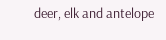deer, elk and antelope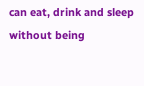can eat, drink and sleep without being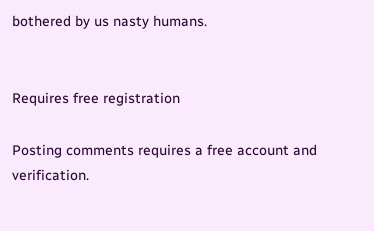bothered by us nasty humans.


Requires free registration

Posting comments requires a free account and verification.